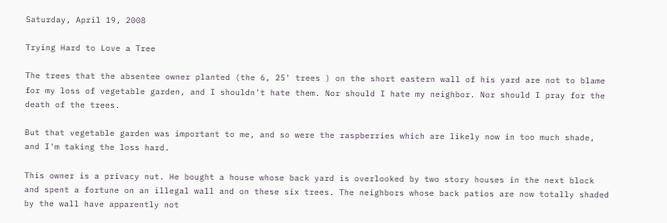Saturday, April 19, 2008

Trying Hard to Love a Tree

The trees that the absentee owner planted (the 6, 25' trees ) on the short eastern wall of his yard are not to blame for my loss of vegetable garden, and I shouldn't hate them. Nor should I hate my neighbor. Nor should I pray for the death of the trees.

But that vegetable garden was important to me, and so were the raspberries which are likely now in too much shade, and I'm taking the loss hard.

This owner is a privacy nut. He bought a house whose back yard is overlooked by two story houses in the next block and spent a fortune on an illegal wall and on these six trees. The neighbors whose back patios are now totally shaded by the wall have apparently not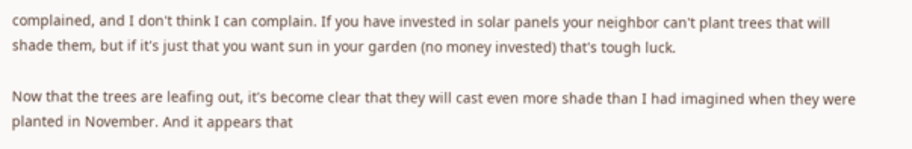complained, and I don't think I can complain. If you have invested in solar panels your neighbor can't plant trees that will shade them, but if it's just that you want sun in your garden (no money invested) that's tough luck.

Now that the trees are leafing out, it's become clear that they will cast even more shade than I had imagined when they were planted in November. And it appears that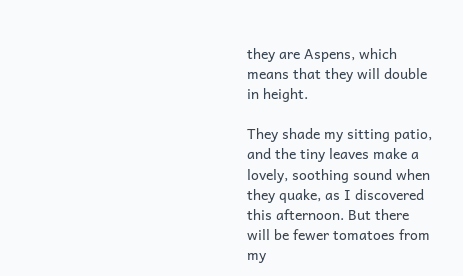they are Aspens, which means that they will double in height.

They shade my sitting patio, and the tiny leaves make a lovely, soothing sound when they quake, as I discovered this afternoon. But there will be fewer tomatoes from my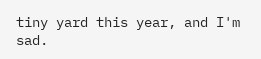tiny yard this year, and I'm sad.